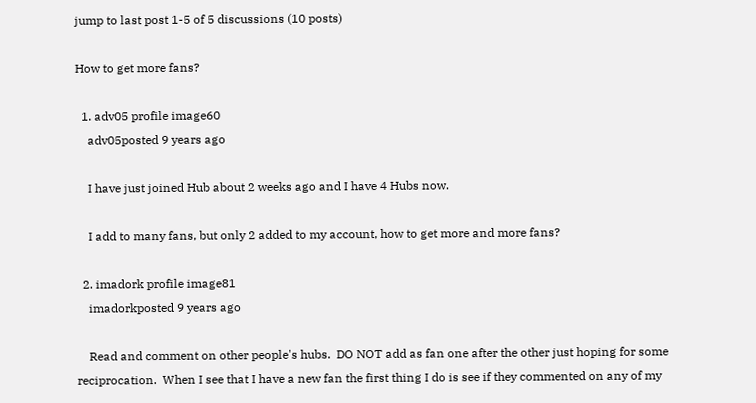jump to last post 1-5 of 5 discussions (10 posts)

How to get more fans?

  1. adv05 profile image60
    adv05posted 9 years ago

    I have just joined Hub about 2 weeks ago and I have 4 Hubs now.

    I add to many fans, but only 2 added to my account, how to get more and more fans?

  2. imadork profile image81
    imadorkposted 9 years ago

    Read and comment on other people's hubs.  DO NOT add as fan one after the other just hoping for some reciprocation.  When I see that I have a new fan the first thing I do is see if they commented on any of my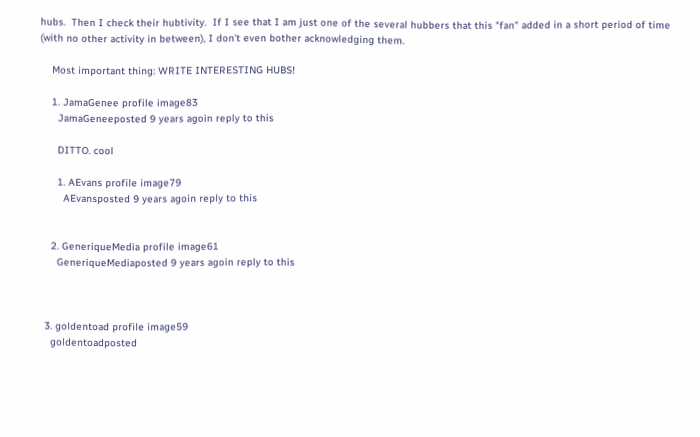hubs.  Then I check their hubtivity.  If I see that I am just one of the several hubbers that this "fan" added in a short period of time (with no other activity in between), I don't even bother acknowledging them.

    Most important thing: WRITE INTERESTING HUBS!

    1. JamaGenee profile image83
      JamaGeneeposted 9 years agoin reply to this

      DITTO. cool

      1. AEvans profile image79
        AEvansposted 9 years agoin reply to this


    2. GeneriqueMedia profile image61
      GeneriqueMediaposted 9 years agoin reply to this



  3. goldentoad profile image59
    goldentoadposted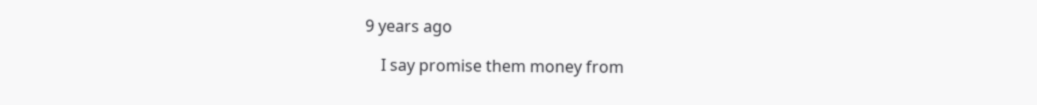9 years ago

    I say promise them money from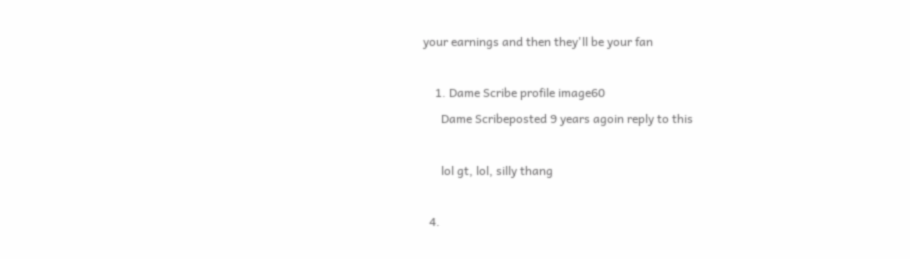your earnings and then they'll be your fan

    1. Dame Scribe profile image60
      Dame Scribeposted 9 years agoin reply to this

      lol gt, lol, silly thang

  4.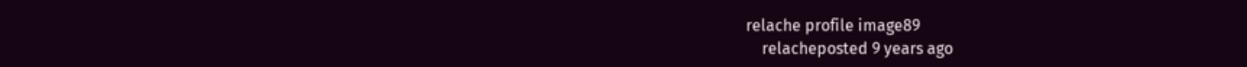relache profile image89
    relacheposted 9 years ago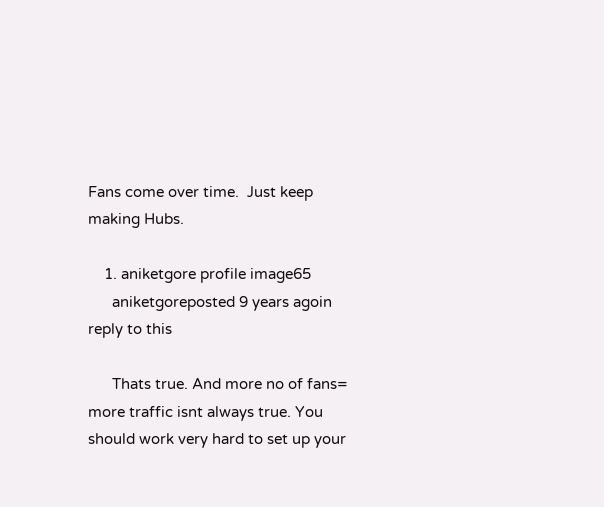Fans come over time.  Just keep making Hubs.

    1. aniketgore profile image65
      aniketgoreposted 9 years agoin reply to this

      Thats true. And more no of fans= more traffic isnt always true. You should work very hard to set up your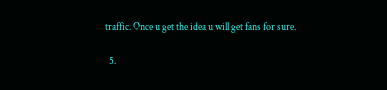traffic. Once u get the idea u will get fans for sure.

  5.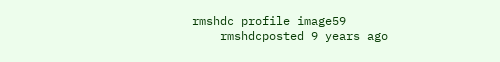rmshdc profile image59
    rmshdcposted 9 years ago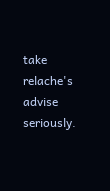take relache's advise seriously.